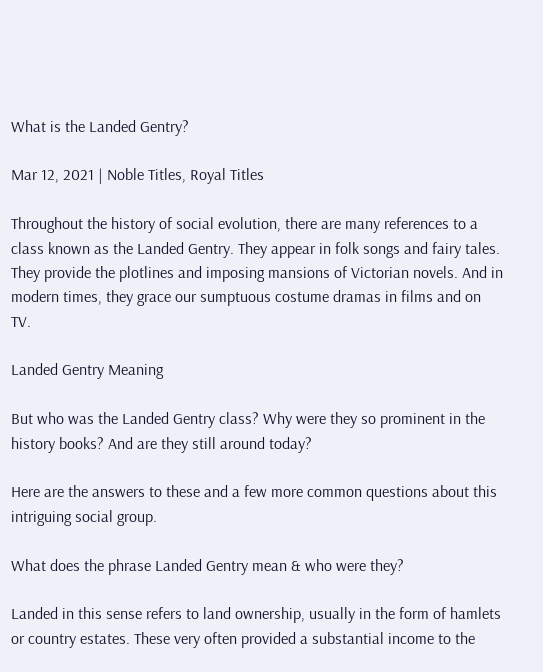What is the Landed Gentry?

Mar 12, 2021 | Noble Titles, Royal Titles

Throughout the history of social evolution, there are many references to a class known as the Landed Gentry. They appear in folk songs and fairy tales. They provide the plotlines and imposing mansions of Victorian novels. And in modern times, they grace our sumptuous costume dramas in films and on TV.

Landed Gentry Meaning

But who was the Landed Gentry class? Why were they so prominent in the history books? And are they still around today?

Here are the answers to these and a few more common questions about this intriguing social group.

What does the phrase Landed Gentry mean & who were they?

Landed in this sense refers to land ownership, usually in the form of hamlets or country estates. These very often provided a substantial income to the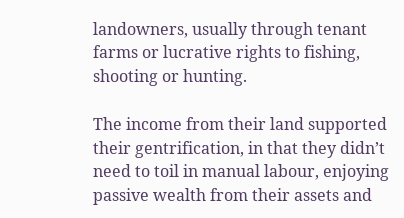landowners, usually through tenant farms or lucrative rights to fishing, shooting or hunting.

The income from their land supported their gentrification, in that they didn’t need to toil in manual labour, enjoying passive wealth from their assets and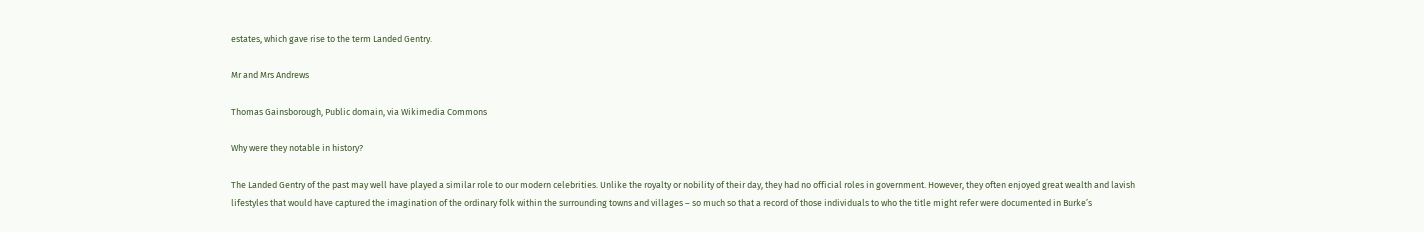estates, which gave rise to the term Landed Gentry.

Mr and Mrs Andrews

Thomas Gainsborough, Public domain, via Wikimedia Commons

Why were they notable in history?

The Landed Gentry of the past may well have played a similar role to our modern celebrities. Unlike the royalty or nobility of their day, they had no official roles in government. However, they often enjoyed great wealth and lavish lifestyles that would have captured the imagination of the ordinary folk within the surrounding towns and villages – so much so that a record of those individuals to who the title might refer were documented in Burke’s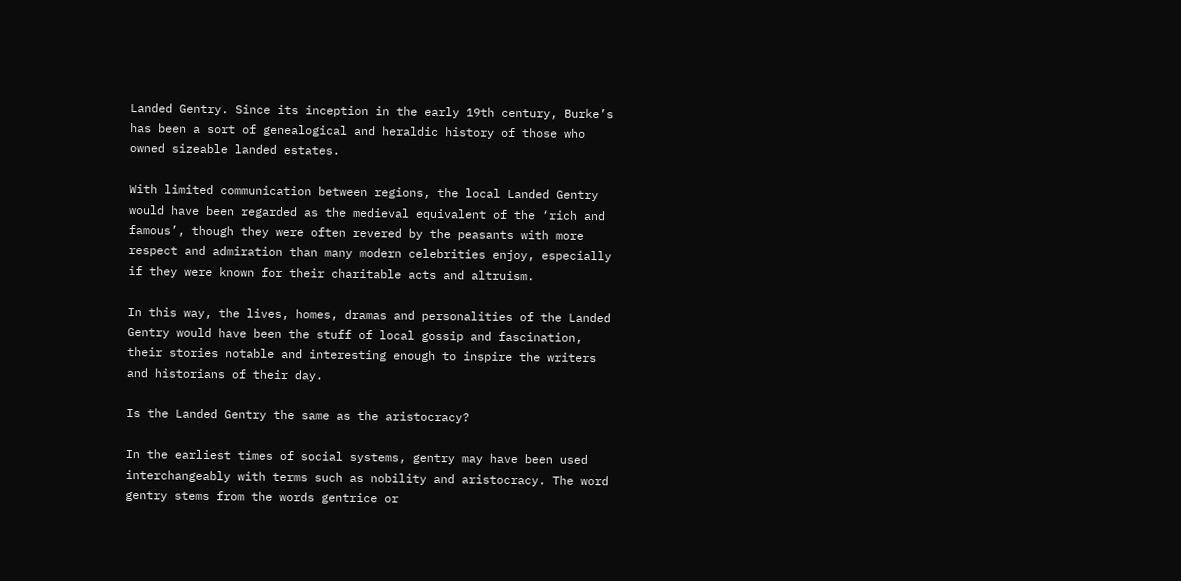Landed Gentry. Since its inception in the early 19th century, Burke’s has been a sort of genealogical and heraldic history of those who owned sizeable landed estates.

With limited communication between regions, the local Landed Gentry would have been regarded as the medieval equivalent of the ‘rich and famous’, though they were often revered by the peasants with more respect and admiration than many modern celebrities enjoy, especially if they were known for their charitable acts and altruism.

In this way, the lives, homes, dramas and personalities of the Landed Gentry would have been the stuff of local gossip and fascination, their stories notable and interesting enough to inspire the writers and historians of their day.

Is the Landed Gentry the same as the aristocracy?

In the earliest times of social systems, gentry may have been used interchangeably with terms such as nobility and aristocracy. The word gentry stems from the words gentrice or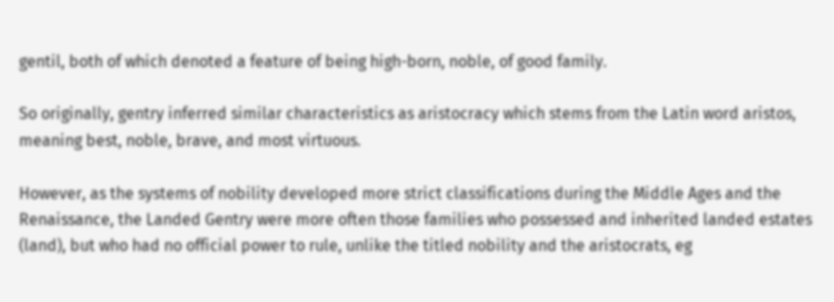gentil, both of which denoted a feature of being high-born, noble, of good family.

So originally, gentry inferred similar characteristics as aristocracy which stems from the Latin word aristos, meaning best, noble, brave, and most virtuous.

However, as the systems of nobility developed more strict classifications during the Middle Ages and the Renaissance, the Landed Gentry were more often those families who possessed and inherited landed estates (land), but who had no official power to rule, unlike the titled nobility and the aristocrats, eg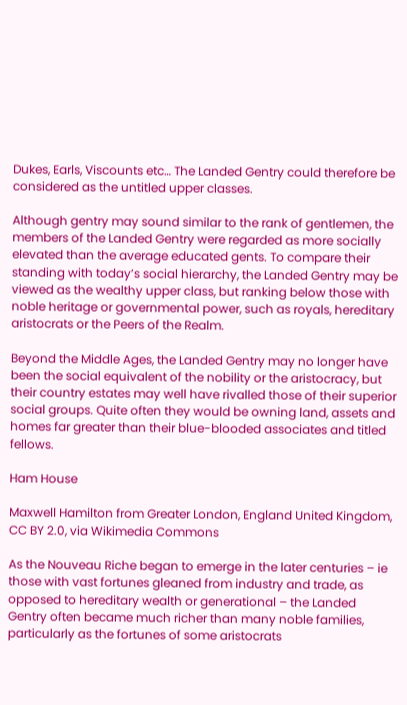Dukes, Earls, Viscounts etc… The Landed Gentry could therefore be considered as the untitled upper classes.

Although gentry may sound similar to the rank of gentlemen, the members of the Landed Gentry were regarded as more socially elevated than the average educated gents. To compare their standing with today’s social hierarchy, the Landed Gentry may be viewed as the wealthy upper class, but ranking below those with noble heritage or governmental power, such as royals, hereditary aristocrats or the Peers of the Realm.

Beyond the Middle Ages, the Landed Gentry may no longer have been the social equivalent of the nobility or the aristocracy, but their country estates may well have rivalled those of their superior social groups. Quite often they would be owning land, assets and homes far greater than their blue-blooded associates and titled fellows.

Ham House

Maxwell Hamilton from Greater London, England United Kingdom, CC BY 2.0, via Wikimedia Commons

As the Nouveau Riche began to emerge in the later centuries – ie those with vast fortunes gleaned from industry and trade, as opposed to hereditary wealth or generational – the Landed Gentry often became much richer than many noble families, particularly as the fortunes of some aristocrats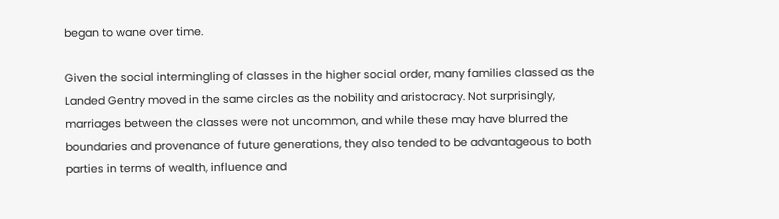began to wane over time.

Given the social intermingling of classes in the higher social order, many families classed as the Landed Gentry moved in the same circles as the nobility and aristocracy. Not surprisingly, marriages between the classes were not uncommon, and while these may have blurred the boundaries and provenance of future generations, they also tended to be advantageous to both parties in terms of wealth, influence and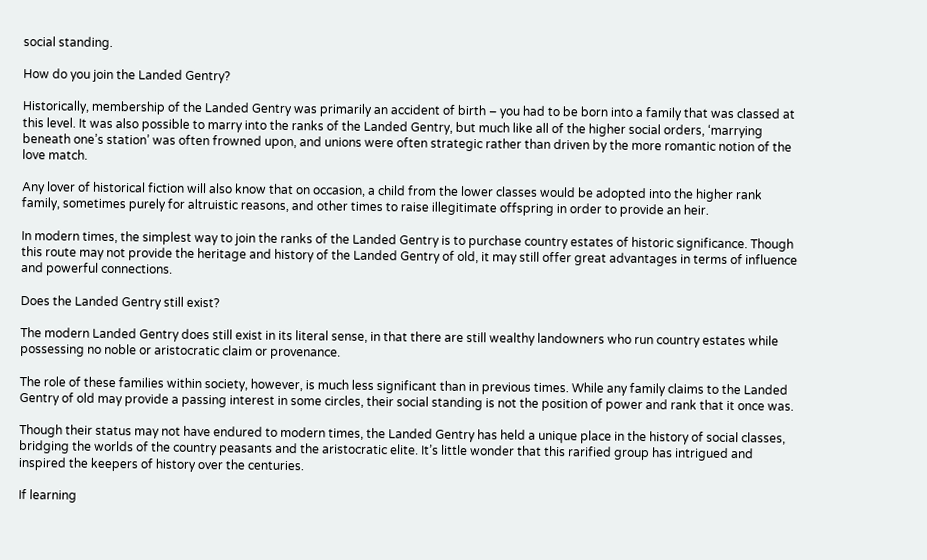social standing.

How do you join the Landed Gentry?

Historically, membership of the Landed Gentry was primarily an accident of birth – you had to be born into a family that was classed at this level. It was also possible to marry into the ranks of the Landed Gentry, but much like all of the higher social orders, ‘marrying beneath one’s station’ was often frowned upon, and unions were often strategic rather than driven by the more romantic notion of the love match.

Any lover of historical fiction will also know that on occasion, a child from the lower classes would be adopted into the higher rank family, sometimes purely for altruistic reasons, and other times to raise illegitimate offspring in order to provide an heir.

In modern times, the simplest way to join the ranks of the Landed Gentry is to purchase country estates of historic significance. Though this route may not provide the heritage and history of the Landed Gentry of old, it may still offer great advantages in terms of influence and powerful connections.

Does the Landed Gentry still exist?

The modern Landed Gentry does still exist in its literal sense, in that there are still wealthy landowners who run country estates while possessing no noble or aristocratic claim or provenance.

The role of these families within society, however, is much less significant than in previous times. While any family claims to the Landed Gentry of old may provide a passing interest in some circles, their social standing is not the position of power and rank that it once was.

Though their status may not have endured to modern times, the Landed Gentry has held a unique place in the history of social classes, bridging the worlds of the country peasants and the aristocratic elite. It’s little wonder that this rarified group has intrigued and inspired the keepers of history over the centuries.

If learning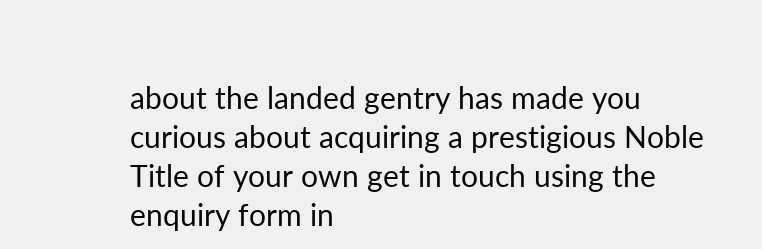about the landed gentry has made you curious about acquiring a prestigious Noble Title of your own get in touch using the enquiry form in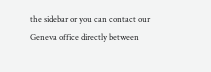the sidebar or you can contact our Geneva office directly between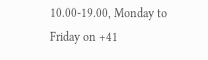10.00-19.00, Monday to Friday on +41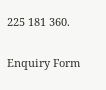225 181 360.

Enquiry Form